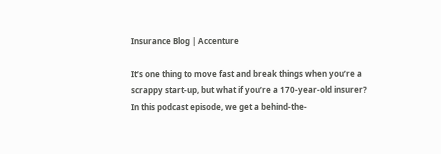Insurance Blog | Accenture

It’s one thing to move fast and break things when you’re a scrappy start-up, but what if you’re a 170-year-old insurer? In this podcast episode, we get a behind-the-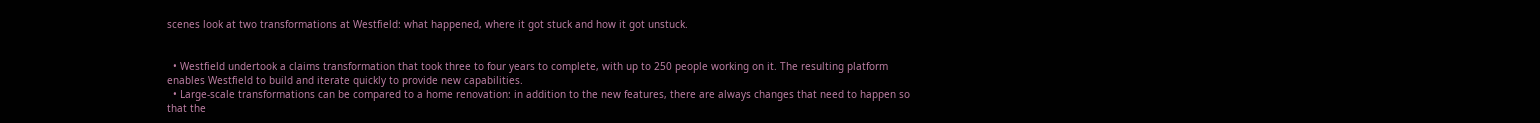scenes look at two transformations at Westfield: what happened, where it got stuck and how it got unstuck.


  • Westfield undertook a claims transformation that took three to four years to complete, with up to 250 people working on it. The resulting platform enables Westfield to build and iterate quickly to provide new capabilities.
  • Large-scale transformations can be compared to a home renovation: in addition to the new features, there are always changes that need to happen so that the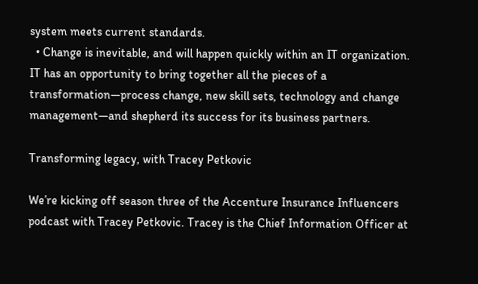system meets current standards.
  • Change is inevitable, and will happen quickly within an IT organization. IT has an opportunity to bring together all the pieces of a transformation—process change, new skill sets, technology and change management—and shepherd its success for its business partners.

Transforming legacy, with Tracey Petkovic

We’re kicking off season three of the Accenture Insurance Influencers podcast with Tracey Petkovic. Tracey is the Chief Information Officer at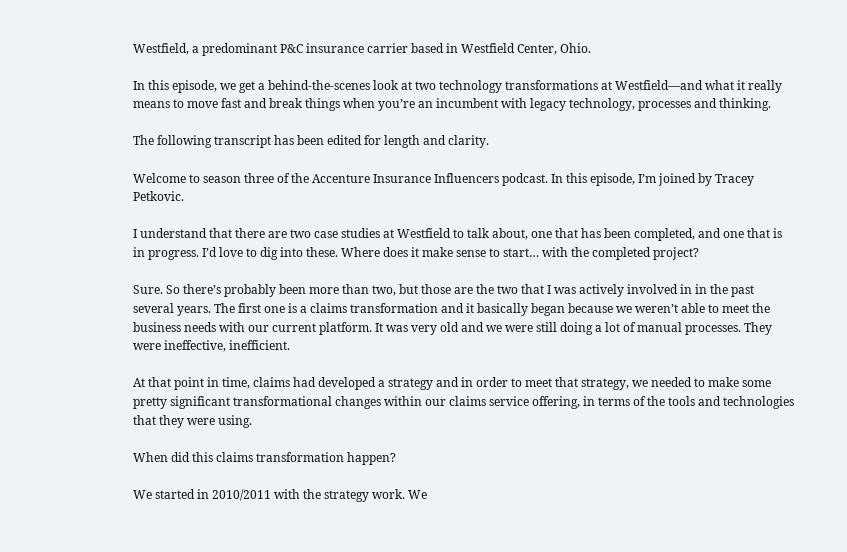Westfield, a predominant P&C insurance carrier based in Westfield Center, Ohio.

In this episode, we get a behind-the-scenes look at two technology transformations at Westfield—and what it really means to move fast and break things when you’re an incumbent with legacy technology, processes and thinking.

The following transcript has been edited for length and clarity.

Welcome to season three of the Accenture Insurance Influencers podcast. In this episode, I’m joined by Tracey Petkovic.

I understand that there are two case studies at Westfield to talk about, one that has been completed, and one that is in progress. I’d love to dig into these. Where does it make sense to start… with the completed project?

Sure. So there’s probably been more than two, but those are the two that I was actively involved in in the past several years. The first one is a claims transformation and it basically began because we weren’t able to meet the business needs with our current platform. It was very old and we were still doing a lot of manual processes. They were ineffective, inefficient.

At that point in time, claims had developed a strategy and in order to meet that strategy, we needed to make some pretty significant transformational changes within our claims service offering, in terms of the tools and technologies that they were using.

When did this claims transformation happen?

We started in 2010/2011 with the strategy work. We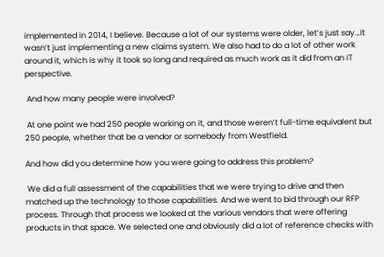implemented in 2014, I believe. Because a lot of our systems were older, let’s just say…It wasn’t just implementing a new claims system. We also had to do a lot of other work around it, which is why it took so long and required as much work as it did from an IT perspective.

 And how many people were involved?

 At one point we had 250 people working on it, and those weren’t full-time equivalent but 250 people, whether that be a vendor or somebody from Westfield.

And how did you determine how you were going to address this problem?

 We did a full assessment of the capabilities that we were trying to drive and then matched up the technology to those capabilities. And we went to bid through our RFP process. Through that process we looked at the various vendors that were offering products in that space. We selected one and obviously did a lot of reference checks with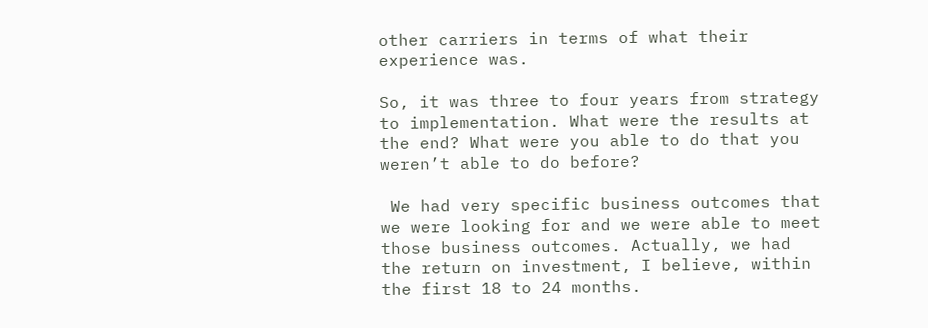other carriers in terms of what their experience was.

So, it was three to four years from strategy to implementation. What were the results at the end? What were you able to do that you weren’t able to do before?

 We had very specific business outcomes that we were looking for and we were able to meet those business outcomes. Actually, we had the return on investment, I believe, within the first 18 to 24 months.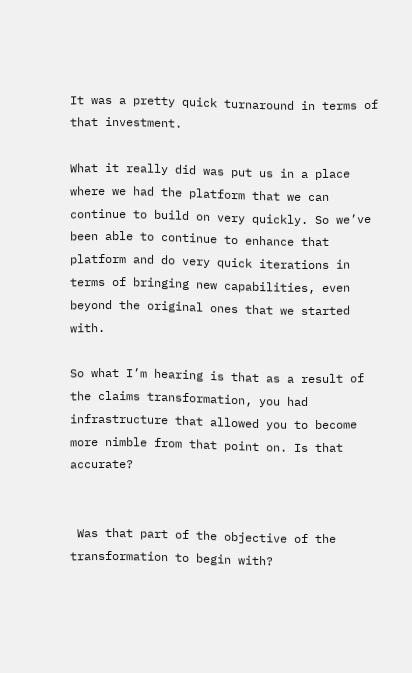It was a pretty quick turnaround in terms of that investment.

What it really did was put us in a place where we had the platform that we can continue to build on very quickly. So we’ve been able to continue to enhance that platform and do very quick iterations in terms of bringing new capabilities, even beyond the original ones that we started with.

So what I’m hearing is that as a result of the claims transformation, you had infrastructure that allowed you to become more nimble from that point on. Is that accurate?


 Was that part of the objective of the transformation to begin with?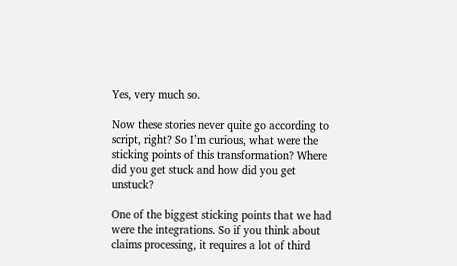Yes, very much so.

Now these stories never quite go according to script, right? So I’m curious, what were the sticking points of this transformation? Where did you get stuck and how did you get unstuck?

One of the biggest sticking points that we had were the integrations. So if you think about claims processing, it requires a lot of third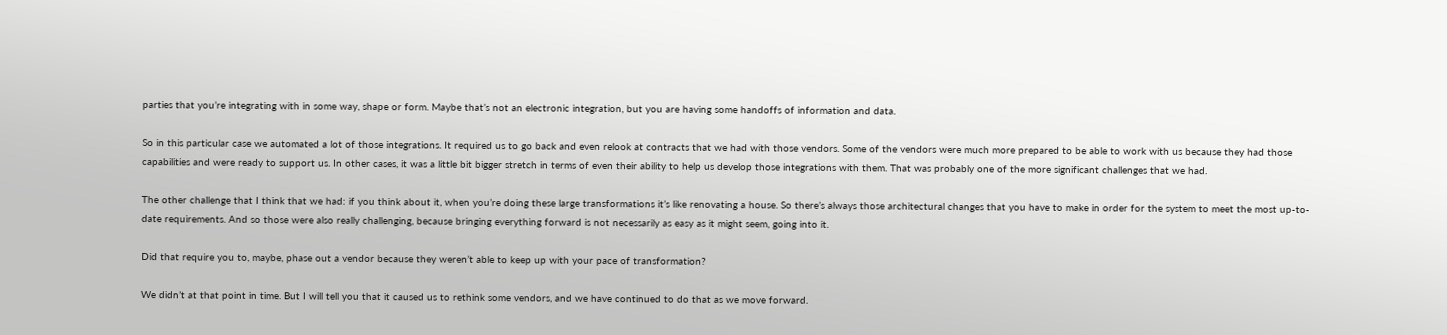parties that you’re integrating with in some way, shape or form. Maybe that’s not an electronic integration, but you are having some handoffs of information and data.

So in this particular case we automated a lot of those integrations. It required us to go back and even relook at contracts that we had with those vendors. Some of the vendors were much more prepared to be able to work with us because they had those capabilities and were ready to support us. In other cases, it was a little bit bigger stretch in terms of even their ability to help us develop those integrations with them. That was probably one of the more significant challenges that we had.

The other challenge that I think that we had: if you think about it, when you’re doing these large transformations it’s like renovating a house. So there’s always those architectural changes that you have to make in order for the system to meet the most up-to-date requirements. And so those were also really challenging, because bringing everything forward is not necessarily as easy as it might seem, going into it.

Did that require you to, maybe, phase out a vendor because they weren’t able to keep up with your pace of transformation?

We didn’t at that point in time. But I will tell you that it caused us to rethink some vendors, and we have continued to do that as we move forward.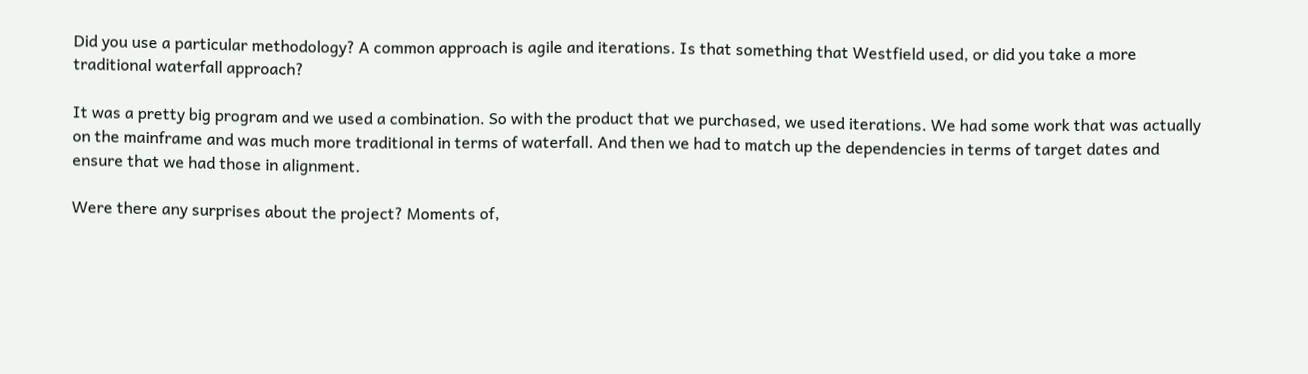Did you use a particular methodology? A common approach is agile and iterations. Is that something that Westfield used, or did you take a more traditional waterfall approach?

It was a pretty big program and we used a combination. So with the product that we purchased, we used iterations. We had some work that was actually on the mainframe and was much more traditional in terms of waterfall. And then we had to match up the dependencies in terms of target dates and ensure that we had those in alignment.

Were there any surprises about the project? Moments of,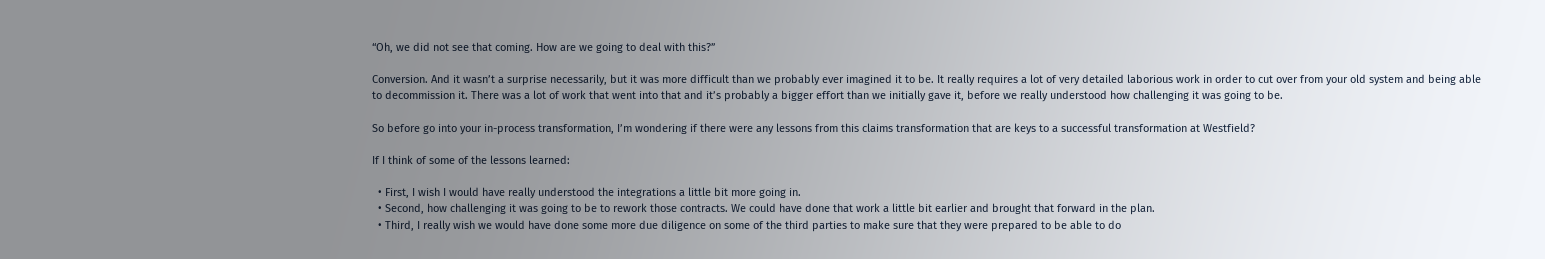“Oh, we did not see that coming. How are we going to deal with this?”

Conversion. And it wasn’t a surprise necessarily, but it was more difficult than we probably ever imagined it to be. It really requires a lot of very detailed laborious work in order to cut over from your old system and being able to decommission it. There was a lot of work that went into that and it’s probably a bigger effort than we initially gave it, before we really understood how challenging it was going to be.

So before go into your in-process transformation, I’m wondering if there were any lessons from this claims transformation that are keys to a successful transformation at Westfield?

If I think of some of the lessons learned:

  • First, I wish I would have really understood the integrations a little bit more going in.
  • Second, how challenging it was going to be to rework those contracts. We could have done that work a little bit earlier and brought that forward in the plan.
  • Third, I really wish we would have done some more due diligence on some of the third parties to make sure that they were prepared to be able to do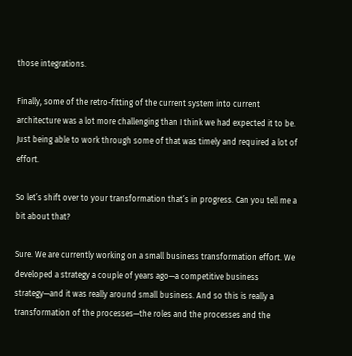those integrations.

Finally, some of the retro-fitting of the current system into current architecture was a lot more challenging than I think we had expected it to be. Just being able to work through some of that was timely and required a lot of effort.

So let’s shift over to your transformation that’s in progress. Can you tell me a bit about that?

Sure. We are currently working on a small business transformation effort. We developed a strategy a couple of years ago—a competitive business strategy—and it was really around small business. And so this is really a transformation of the processes—the roles and the processes and the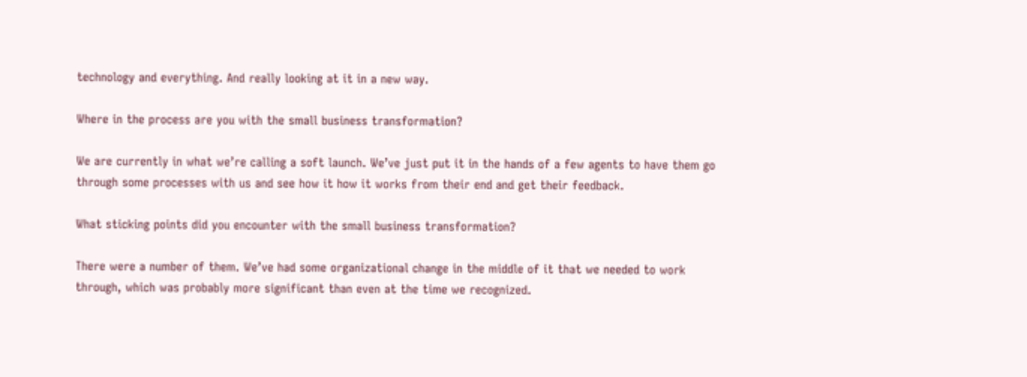technology and everything. And really looking at it in a new way.

Where in the process are you with the small business transformation?

We are currently in what we’re calling a soft launch. We’ve just put it in the hands of a few agents to have them go through some processes with us and see how it how it works from their end and get their feedback.

What sticking points did you encounter with the small business transformation?

There were a number of them. We’ve had some organizational change in the middle of it that we needed to work through, which was probably more significant than even at the time we recognized.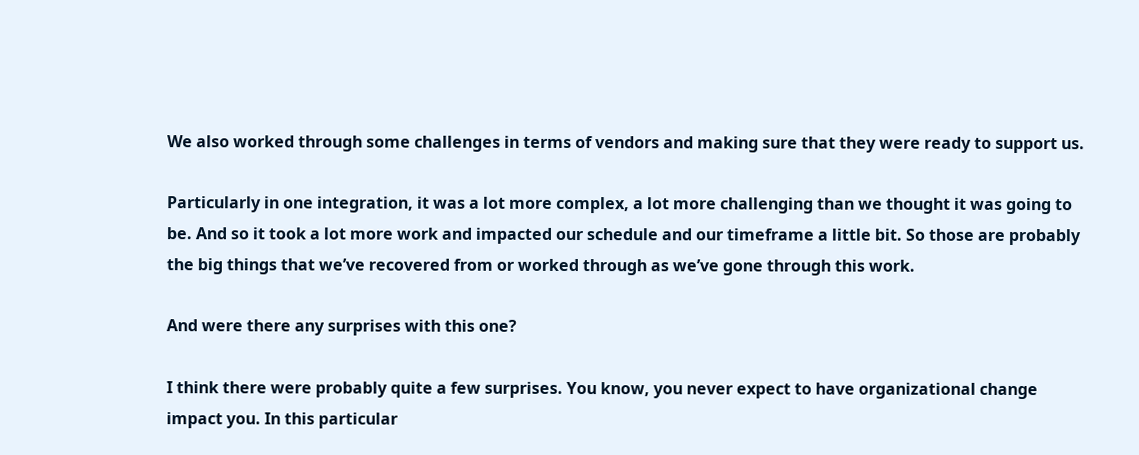We also worked through some challenges in terms of vendors and making sure that they were ready to support us.

Particularly in one integration, it was a lot more complex, a lot more challenging than we thought it was going to be. And so it took a lot more work and impacted our schedule and our timeframe a little bit. So those are probably the big things that we’ve recovered from or worked through as we’ve gone through this work.

And were there any surprises with this one?

I think there were probably quite a few surprises. You know, you never expect to have organizational change impact you. In this particular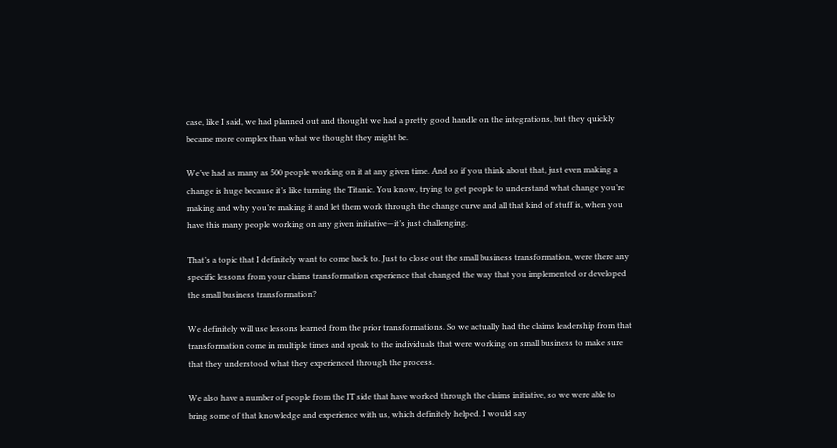case, like I said, we had planned out and thought we had a pretty good handle on the integrations, but they quickly became more complex than what we thought they might be.

We’ve had as many as 500 people working on it at any given time. And so if you think about that, just even making a change is huge because it’s like turning the Titanic. You know, trying to get people to understand what change you’re making and why you’re making it and let them work through the change curve and all that kind of stuff is, when you have this many people working on any given initiative—it’s just challenging.

That’s a topic that I definitely want to come back to. Just to close out the small business transformation, were there any specific lessons from your claims transformation experience that changed the way that you implemented or developed the small business transformation?

We definitely will use lessons learned from the prior transformations. So we actually had the claims leadership from that transformation come in multiple times and speak to the individuals that were working on small business to make sure that they understood what they experienced through the process.

We also have a number of people from the IT side that have worked through the claims initiative, so we were able to bring some of that knowledge and experience with us, which definitely helped. I would say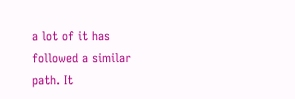a lot of it has followed a similar path. It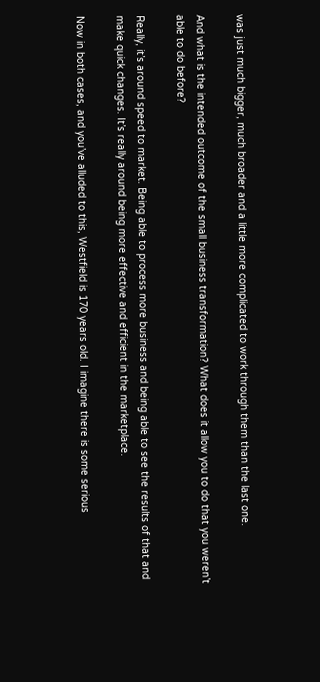was just much bigger, much broader and a little more complicated to work through them than the last one.

And what is the intended outcome of the small business transformation? What does it allow you to do that you weren’t able to do before?

Really, it’s around speed to market. Being able to process more business and being able to see the results of that and make quick changes. It’s really around being more effective and efficient in the marketplace.

Now in both cases, and you’ve alluded to this, Westfield is 170 years old. I imagine there is some serious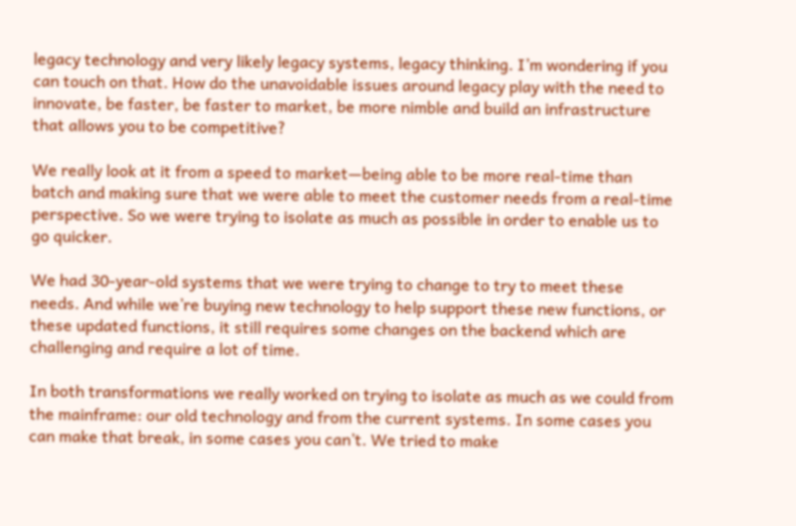legacy technology and very likely legacy systems, legacy thinking. I’m wondering if you can touch on that. How do the unavoidable issues around legacy play with the need to innovate, be faster, be faster to market, be more nimble and build an infrastructure that allows you to be competitive?

We really look at it from a speed to market—being able to be more real-time than batch and making sure that we were able to meet the customer needs from a real-time perspective. So we were trying to isolate as much as possible in order to enable us to go quicker.

We had 30-year-old systems that we were trying to change to try to meet these needs. And while we’re buying new technology to help support these new functions, or these updated functions, it still requires some changes on the backend which are challenging and require a lot of time.

In both transformations we really worked on trying to isolate as much as we could from the mainframe: our old technology and from the current systems. In some cases you can make that break, in some cases you can’t. We tried to make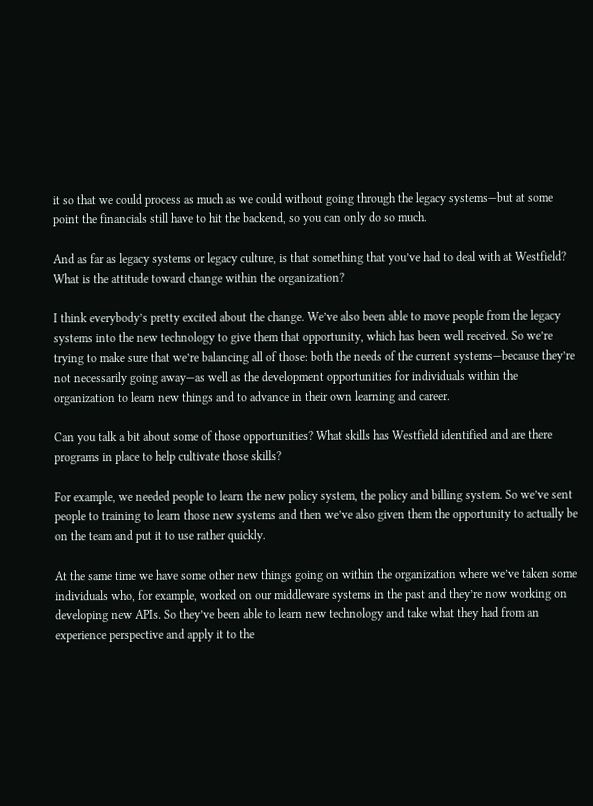it so that we could process as much as we could without going through the legacy systems—but at some point the financials still have to hit the backend, so you can only do so much.

And as far as legacy systems or legacy culture, is that something that you’ve had to deal with at Westfield? What is the attitude toward change within the organization?

I think everybody’s pretty excited about the change. We’ve also been able to move people from the legacy systems into the new technology to give them that opportunity, which has been well received. So we’re trying to make sure that we’re balancing all of those: both the needs of the current systems—because they’re not necessarily going away—as well as the development opportunities for individuals within the organization to learn new things and to advance in their own learning and career.

Can you talk a bit about some of those opportunities? What skills has Westfield identified and are there programs in place to help cultivate those skills?

For example, we needed people to learn the new policy system, the policy and billing system. So we’ve sent people to training to learn those new systems and then we’ve also given them the opportunity to actually be on the team and put it to use rather quickly.

At the same time we have some other new things going on within the organization where we’ve taken some individuals who, for example, worked on our middleware systems in the past and they’re now working on developing new APIs. So they’ve been able to learn new technology and take what they had from an experience perspective and apply it to the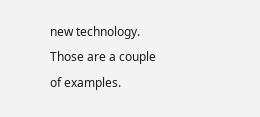new technology. Those are a couple of examples.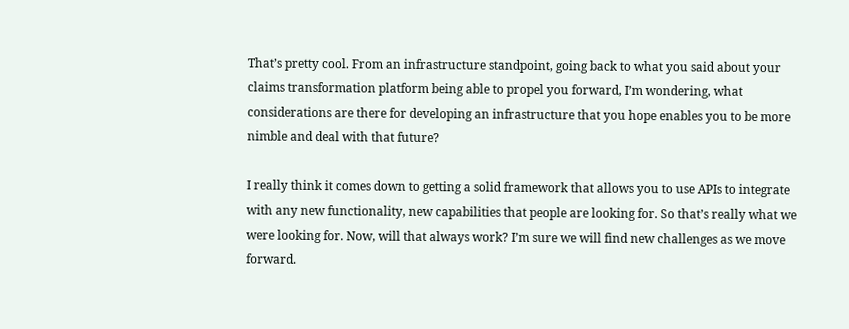That’s pretty cool. From an infrastructure standpoint, going back to what you said about your claims transformation platform being able to propel you forward, I’m wondering, what considerations are there for developing an infrastructure that you hope enables you to be more nimble and deal with that future?

I really think it comes down to getting a solid framework that allows you to use APIs to integrate with any new functionality, new capabilities that people are looking for. So that’s really what we were looking for. Now, will that always work? I’m sure we will find new challenges as we move forward.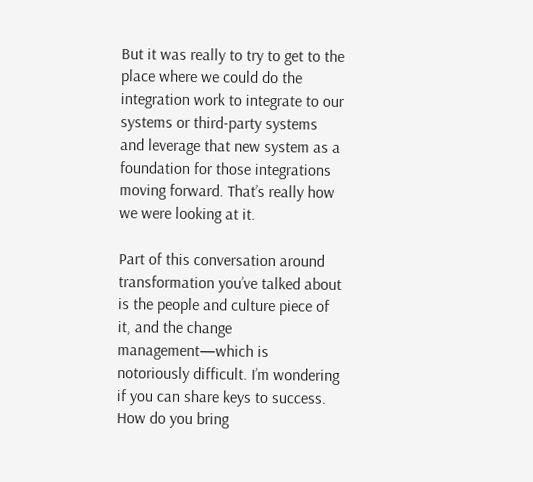But it was really to try to get to the place where we could do the integration work to integrate to our systems or third-party systems and leverage that new system as a foundation for those integrations moving forward. That’s really how we were looking at it.

Part of this conversation around transformation you’ve talked about is the people and culture piece of it, and the change management—which is notoriously difficult. I’m wondering if you can share keys to success. How do you bring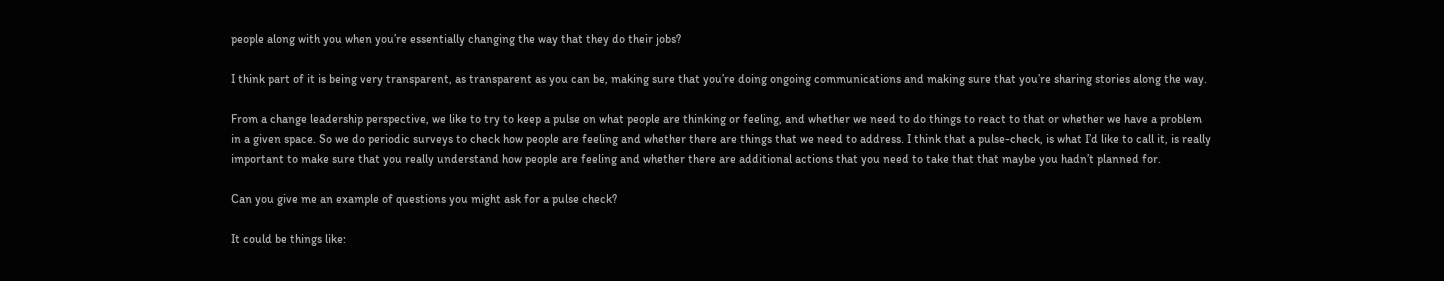people along with you when you’re essentially changing the way that they do their jobs?

I think part of it is being very transparent, as transparent as you can be, making sure that you’re doing ongoing communications and making sure that you’re sharing stories along the way.

From a change leadership perspective, we like to try to keep a pulse on what people are thinking or feeling, and whether we need to do things to react to that or whether we have a problem in a given space. So we do periodic surveys to check how people are feeling and whether there are things that we need to address. I think that a pulse-check, is what I’d like to call it, is really important to make sure that you really understand how people are feeling and whether there are additional actions that you need to take that that maybe you hadn’t planned for.

Can you give me an example of questions you might ask for a pulse check?

It could be things like: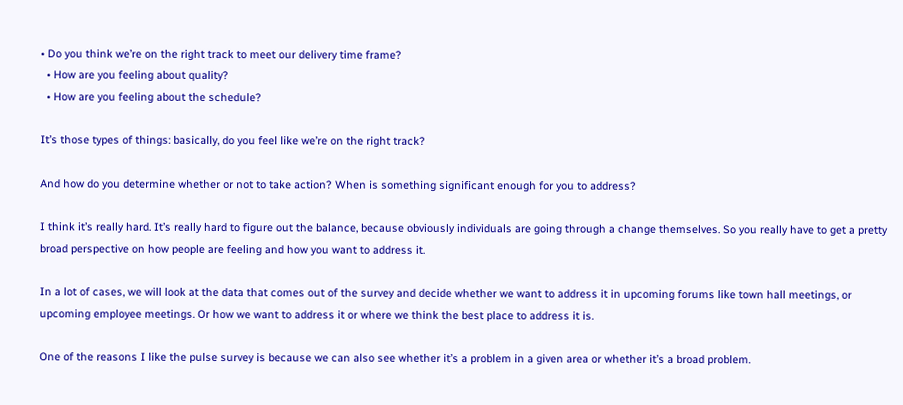• Do you think we’re on the right track to meet our delivery time frame?
  • How are you feeling about quality?
  • How are you feeling about the schedule?

It’s those types of things: basically, do you feel like we’re on the right track?

And how do you determine whether or not to take action? When is something significant enough for you to address?

I think it’s really hard. It’s really hard to figure out the balance, because obviously individuals are going through a change themselves. So you really have to get a pretty broad perspective on how people are feeling and how you want to address it.

In a lot of cases, we will look at the data that comes out of the survey and decide whether we want to address it in upcoming forums like town hall meetings, or upcoming employee meetings. Or how we want to address it or where we think the best place to address it is.

One of the reasons I like the pulse survey is because we can also see whether it’s a problem in a given area or whether it’s a broad problem.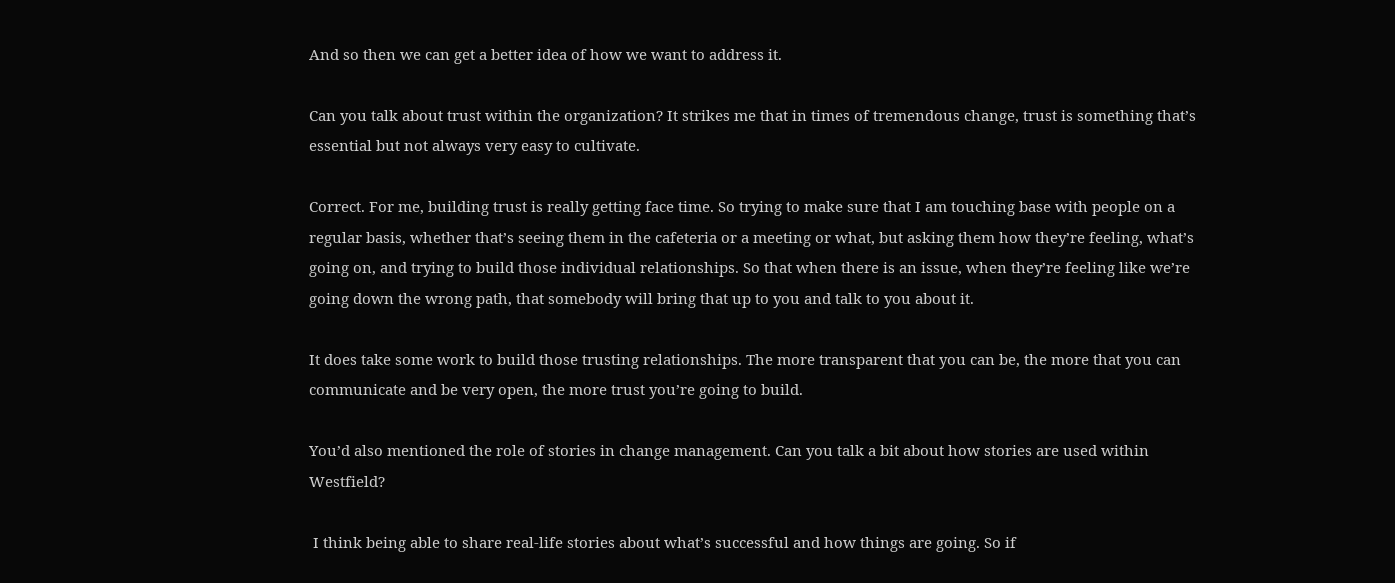And so then we can get a better idea of how we want to address it.

Can you talk about trust within the organization? It strikes me that in times of tremendous change, trust is something that’s essential but not always very easy to cultivate.

Correct. For me, building trust is really getting face time. So trying to make sure that I am touching base with people on a regular basis, whether that’s seeing them in the cafeteria or a meeting or what, but asking them how they’re feeling, what’s going on, and trying to build those individual relationships. So that when there is an issue, when they’re feeling like we’re going down the wrong path, that somebody will bring that up to you and talk to you about it.

It does take some work to build those trusting relationships. The more transparent that you can be, the more that you can communicate and be very open, the more trust you’re going to build.

You’d also mentioned the role of stories in change management. Can you talk a bit about how stories are used within Westfield?

 I think being able to share real-life stories about what’s successful and how things are going. So if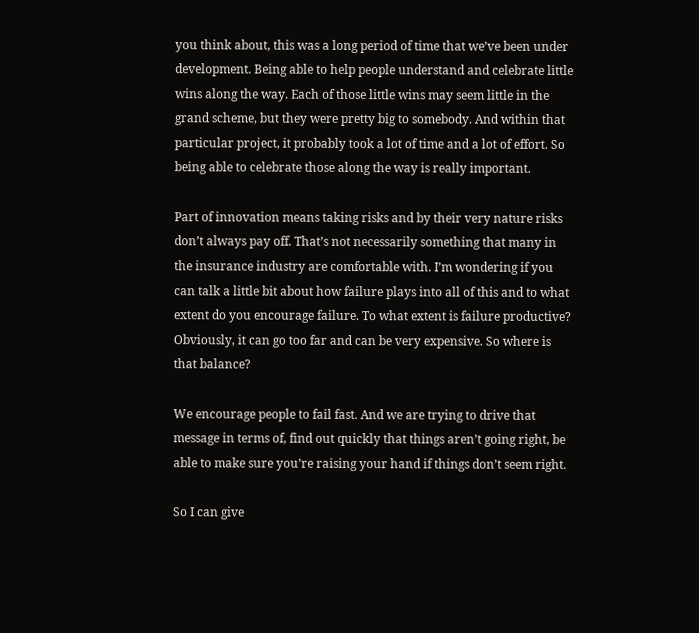you think about, this was a long period of time that we’ve been under development. Being able to help people understand and celebrate little wins along the way. Each of those little wins may seem little in the grand scheme, but they were pretty big to somebody. And within that particular project, it probably took a lot of time and a lot of effort. So being able to celebrate those along the way is really important.

Part of innovation means taking risks and by their very nature risks don’t always pay off. That’s not necessarily something that many in the insurance industry are comfortable with. I’m wondering if you can talk a little bit about how failure plays into all of this and to what extent do you encourage failure. To what extent is failure productive? Obviously, it can go too far and can be very expensive. So where is that balance?

We encourage people to fail fast. And we are trying to drive that message in terms of, find out quickly that things aren’t going right, be able to make sure you’re raising your hand if things don’t seem right.

So I can give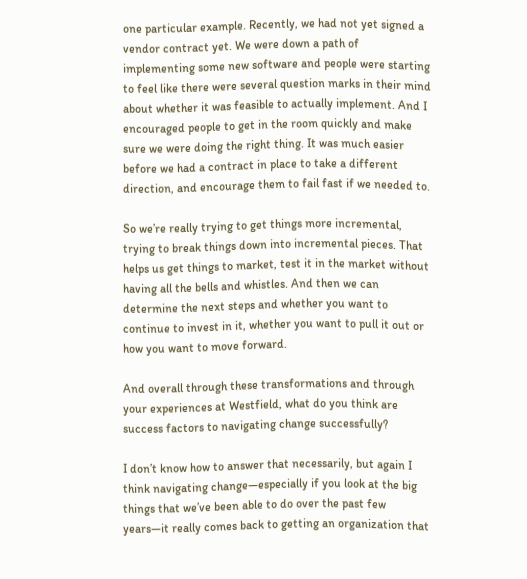one particular example. Recently, we had not yet signed a vendor contract yet. We were down a path of implementing some new software and people were starting to feel like there were several question marks in their mind about whether it was feasible to actually implement. And I encouraged people to get in the room quickly and make sure we were doing the right thing. It was much easier before we had a contract in place to take a different direction, and encourage them to fail fast if we needed to.

So we’re really trying to get things more incremental, trying to break things down into incremental pieces. That helps us get things to market, test it in the market without having all the bells and whistles. And then we can determine the next steps and whether you want to continue to invest in it, whether you want to pull it out or how you want to move forward.

And overall through these transformations and through your experiences at Westfield, what do you think are success factors to navigating change successfully?

I don’t know how to answer that necessarily, but again I think navigating change—especially if you look at the big things that we’ve been able to do over the past few years—it really comes back to getting an organization that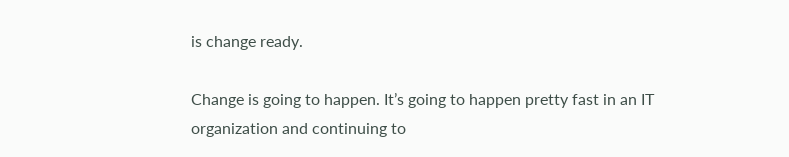is change ready.

Change is going to happen. It’s going to happen pretty fast in an IT organization and continuing to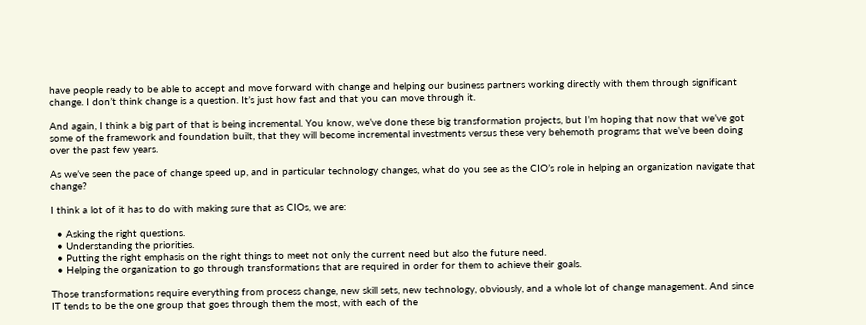have people ready to be able to accept and move forward with change and helping our business partners working directly with them through significant change. I don’t think change is a question. It’s just how fast and that you can move through it.

And again, I think a big part of that is being incremental. You know, we’ve done these big transformation projects, but I’m hoping that now that we’ve got some of the framework and foundation built, that they will become incremental investments versus these very behemoth programs that we’ve been doing over the past few years.

As we’ve seen the pace of change speed up, and in particular technology changes, what do you see as the CIO’s role in helping an organization navigate that change?

I think a lot of it has to do with making sure that as CIOs, we are:

  • Asking the right questions.
  • Understanding the priorities.
  • Putting the right emphasis on the right things to meet not only the current need but also the future need.
  • Helping the organization to go through transformations that are required in order for them to achieve their goals.

Those transformations require everything from process change, new skill sets, new technology, obviously, and a whole lot of change management. And since IT tends to be the one group that goes through them the most, with each of the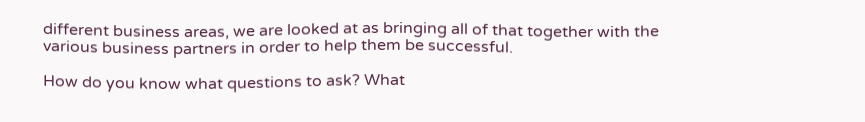different business areas, we are looked at as bringing all of that together with the various business partners in order to help them be successful.

How do you know what questions to ask? What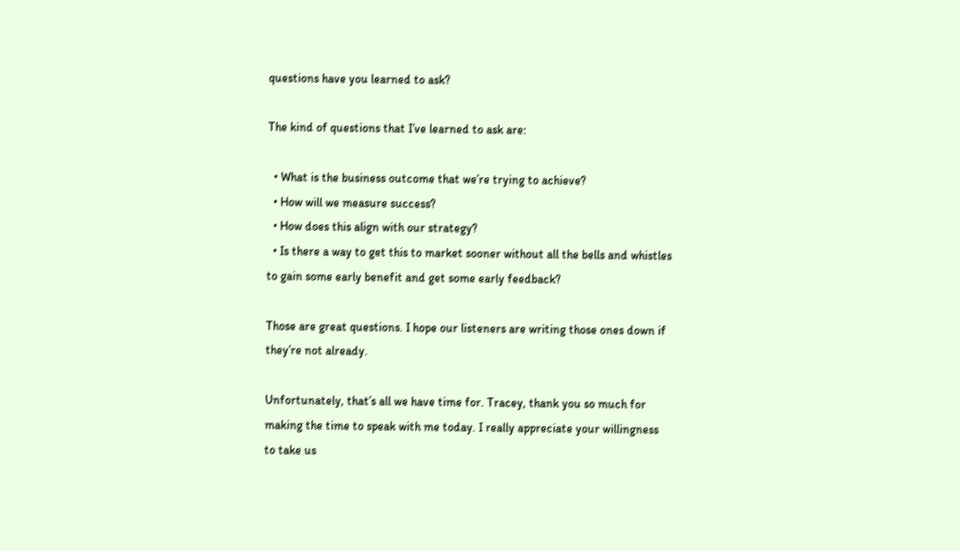questions have you learned to ask?

The kind of questions that I’ve learned to ask are:

  • What is the business outcome that we’re trying to achieve?
  • How will we measure success?
  • How does this align with our strategy?
  • Is there a way to get this to market sooner without all the bells and whistles to gain some early benefit and get some early feedback?

Those are great questions. I hope our listeners are writing those ones down if they’re not already.

Unfortunately, that’s all we have time for. Tracey, thank you so much for making the time to speak with me today. I really appreciate your willingness to take us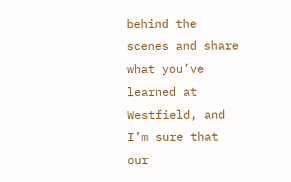behind the scenes and share what you’ve learned at Westfield, and I’m sure that our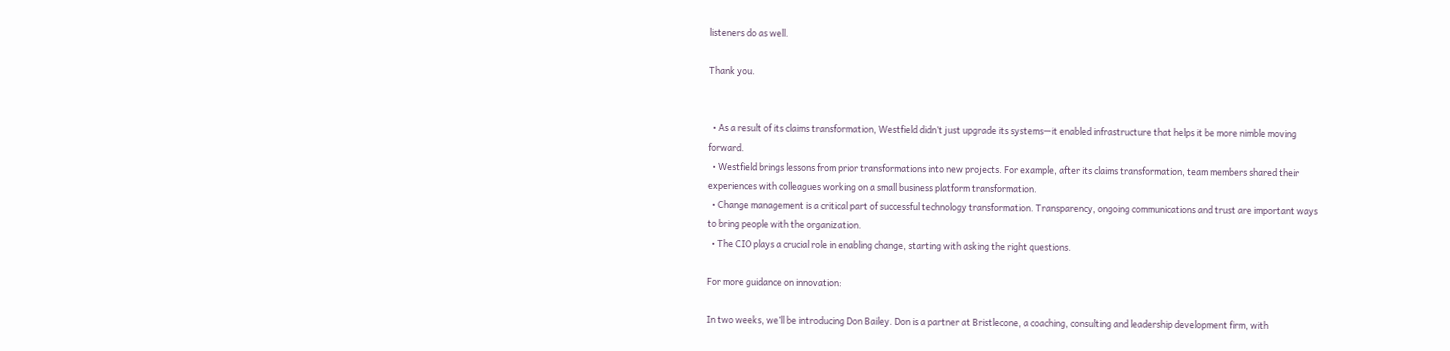listeners do as well.

Thank you.


  • As a result of its claims transformation, Westfield didn’t just upgrade its systems—it enabled infrastructure that helps it be more nimble moving forward.
  • Westfield brings lessons from prior transformations into new projects. For example, after its claims transformation, team members shared their experiences with colleagues working on a small business platform transformation.
  • Change management is a critical part of successful technology transformation. Transparency, ongoing communications and trust are important ways to bring people with the organization.
  • The CIO plays a crucial role in enabling change, starting with asking the right questions.

For more guidance on innovation:

In two weeks, we’ll be introducing Don Bailey. Don is a partner at Bristlecone, a coaching, consulting and leadership development firm, with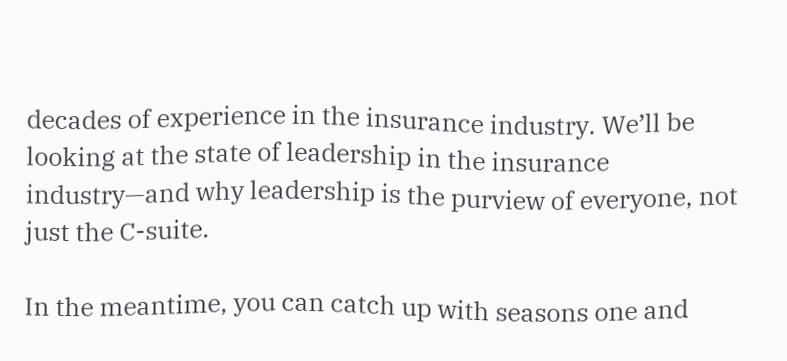decades of experience in the insurance industry. We’ll be looking at the state of leadership in the insurance industry—and why leadership is the purview of everyone, not just the C-suite.

In the meantime, you can catch up with seasons one and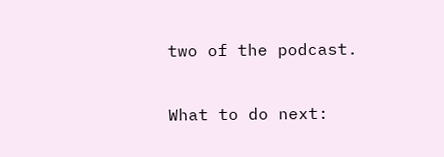two of the podcast.

What to do next: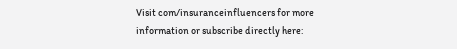Visit com/insuranceinfluencers for more information or subscribe directly here: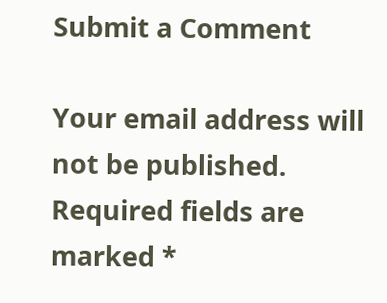Submit a Comment

Your email address will not be published. Required fields are marked *